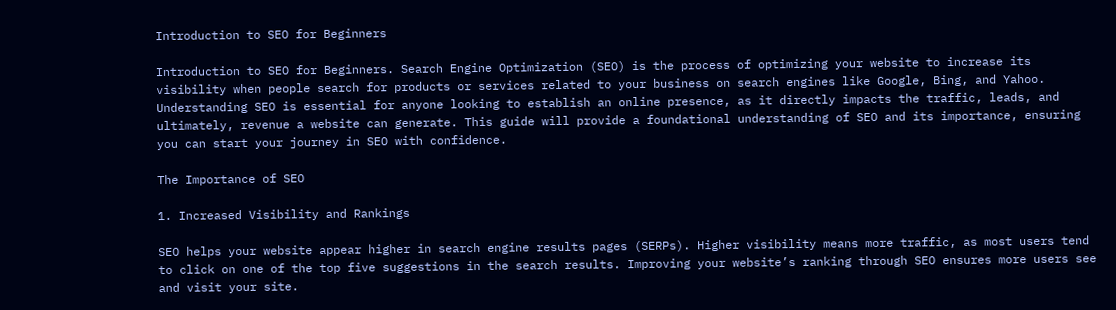Introduction to SEO for Beginners

Introduction to SEO for Beginners. Search Engine Optimization (SEO) is the process of optimizing your website to increase its visibility when people search for products or services related to your business on search engines like Google, Bing, and Yahoo. Understanding SEO is essential for anyone looking to establish an online presence, as it directly impacts the traffic, leads, and ultimately, revenue a website can generate. This guide will provide a foundational understanding of SEO and its importance, ensuring you can start your journey in SEO with confidence.

The Importance of SEO

1. Increased Visibility and Rankings

SEO helps your website appear higher in search engine results pages (SERPs). Higher visibility means more traffic, as most users tend to click on one of the top five suggestions in the search results. Improving your website’s ranking through SEO ensures more users see and visit your site.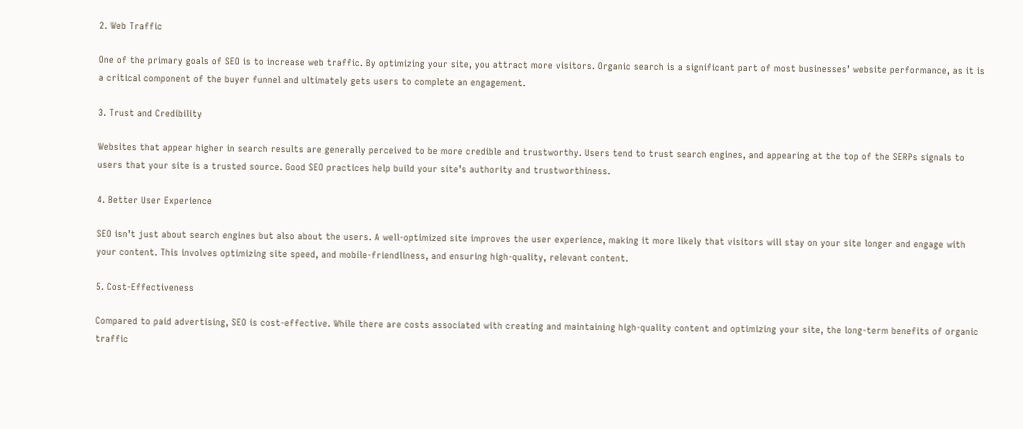2. Web Traffic

One of the primary goals of SEO is to increase web traffic. By optimizing your site, you attract more visitors. Organic search is a significant part of most businesses’ website performance, as it is a critical component of the buyer funnel and ultimately gets users to complete an engagement.

3. Trust and Credibility

Websites that appear higher in search results are generally perceived to be more credible and trustworthy. Users tend to trust search engines, and appearing at the top of the SERPs signals to users that your site is a trusted source. Good SEO practices help build your site’s authority and trustworthiness.

4. Better User Experience

SEO isn’t just about search engines but also about the users. A well-optimized site improves the user experience, making it more likely that visitors will stay on your site longer and engage with your content. This involves optimizing site speed, and mobile-friendliness, and ensuring high-quality, relevant content.

5. Cost-Effectiveness

Compared to paid advertising, SEO is cost-effective. While there are costs associated with creating and maintaining high-quality content and optimizing your site, the long-term benefits of organic traffic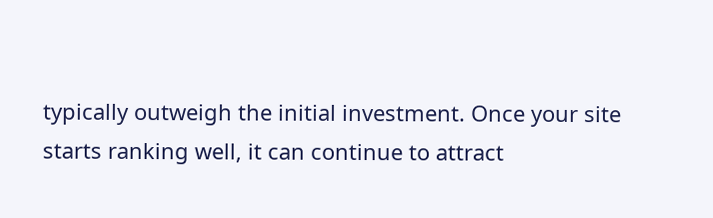typically outweigh the initial investment. Once your site starts ranking well, it can continue to attract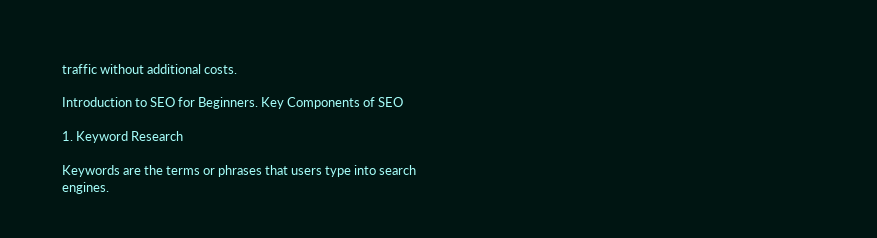traffic without additional costs.

Introduction to SEO for Beginners. Key Components of SEO

1. Keyword Research

Keywords are the terms or phrases that users type into search engines.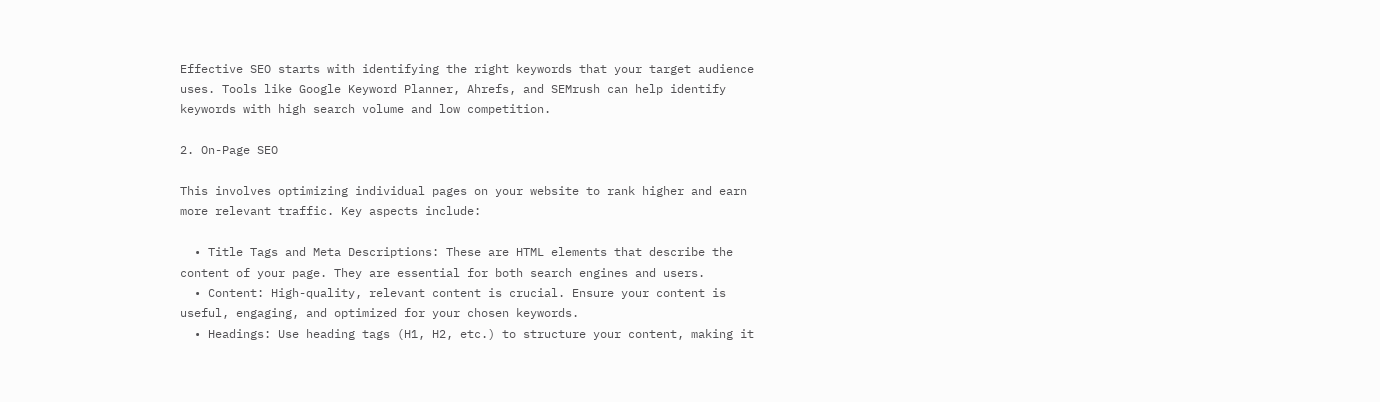Effective SEO starts with identifying the right keywords that your target audience uses. Tools like Google Keyword Planner, Ahrefs, and SEMrush can help identify keywords with high search volume and low competition.

2. On-Page SEO

This involves optimizing individual pages on your website to rank higher and earn more relevant traffic. Key aspects include:

  • Title Tags and Meta Descriptions: These are HTML elements that describe the content of your page. They are essential for both search engines and users.
  • Content: High-quality, relevant content is crucial. Ensure your content is useful, engaging, and optimized for your chosen keywords.
  • Headings: Use heading tags (H1, H2, etc.) to structure your content, making it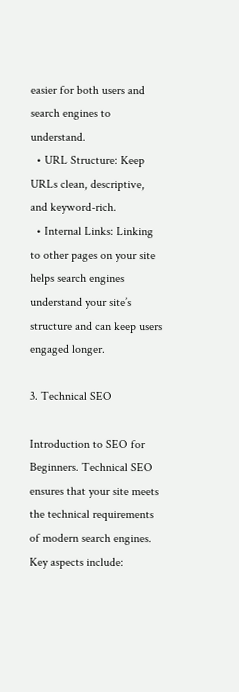easier for both users and search engines to understand.
  • URL Structure: Keep URLs clean, descriptive, and keyword-rich.
  • Internal Links: Linking to other pages on your site helps search engines understand your site’s structure and can keep users engaged longer.

3. Technical SEO

Introduction to SEO for Beginners. Technical SEO ensures that your site meets the technical requirements of modern search engines. Key aspects include: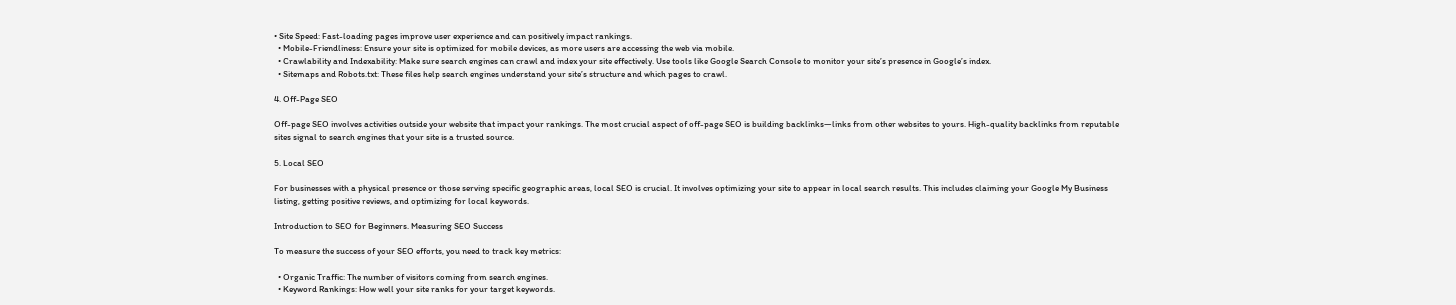• Site Speed: Fast-loading pages improve user experience and can positively impact rankings.
  • Mobile-Friendliness: Ensure your site is optimized for mobile devices, as more users are accessing the web via mobile.
  • Crawlability and Indexability: Make sure search engines can crawl and index your site effectively. Use tools like Google Search Console to monitor your site’s presence in Google’s index.
  • Sitemaps and Robots.txt: These files help search engines understand your site’s structure and which pages to crawl.

4. Off-Page SEO

Off-page SEO involves activities outside your website that impact your rankings. The most crucial aspect of off-page SEO is building backlinks—links from other websites to yours. High-quality backlinks from reputable sites signal to search engines that your site is a trusted source.

5. Local SEO

For businesses with a physical presence or those serving specific geographic areas, local SEO is crucial. It involves optimizing your site to appear in local search results. This includes claiming your Google My Business listing, getting positive reviews, and optimizing for local keywords.

Introduction to SEO for Beginners. Measuring SEO Success

To measure the success of your SEO efforts, you need to track key metrics:

  • Organic Traffic: The number of visitors coming from search engines.
  • Keyword Rankings: How well your site ranks for your target keywords.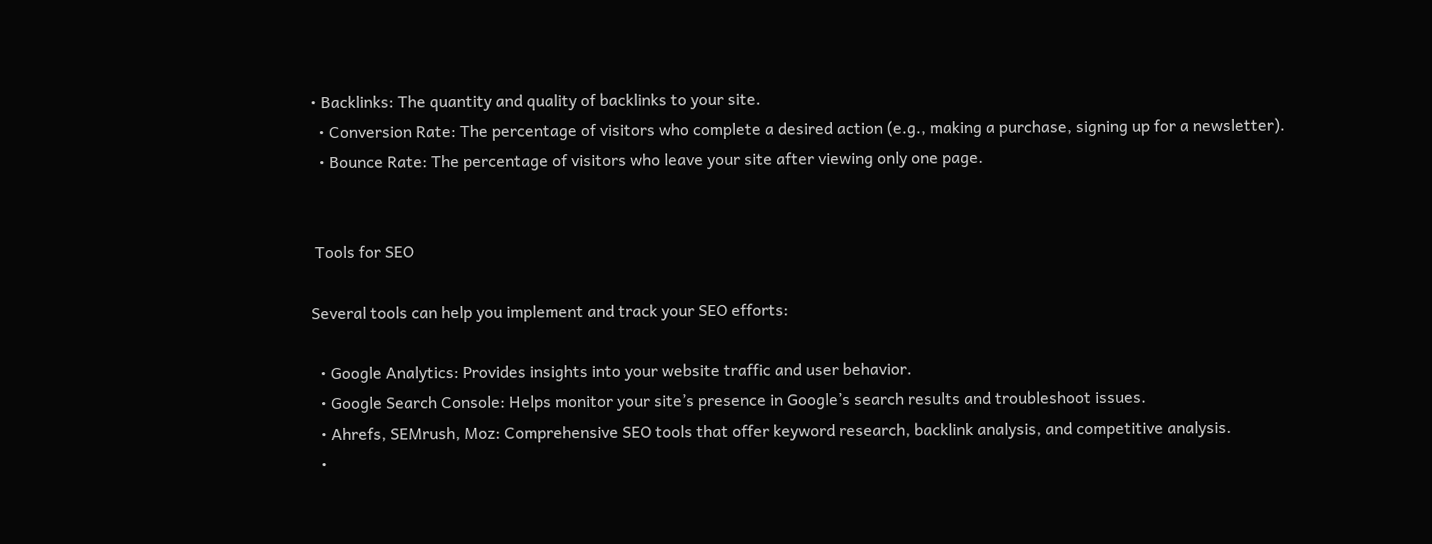• Backlinks: The quantity and quality of backlinks to your site.
  • Conversion Rate: The percentage of visitors who complete a desired action (e.g., making a purchase, signing up for a newsletter).
  • Bounce Rate: The percentage of visitors who leave your site after viewing only one page.


 Tools for SEO

Several tools can help you implement and track your SEO efforts:

  • Google Analytics: Provides insights into your website traffic and user behavior.
  • Google Search Console: Helps monitor your site’s presence in Google’s search results and troubleshoot issues.
  • Ahrefs, SEMrush, Moz: Comprehensive SEO tools that offer keyword research, backlink analysis, and competitive analysis.
  •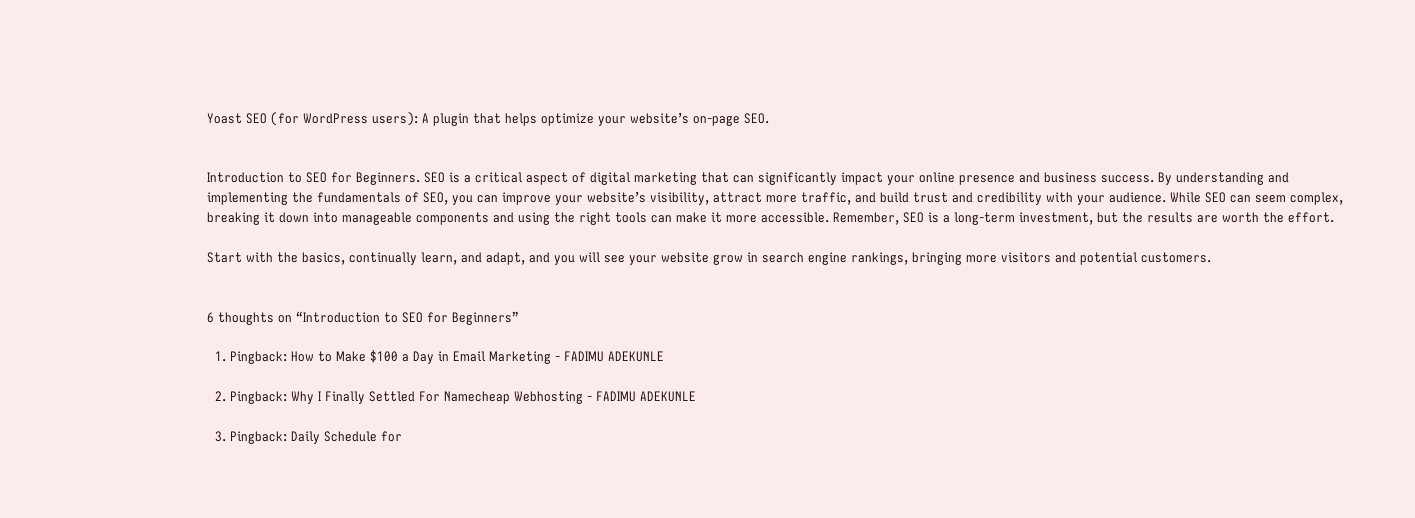Yoast SEO (for WordPress users): A plugin that helps optimize your website’s on-page SEO.


Introduction to SEO for Beginners. SEO is a critical aspect of digital marketing that can significantly impact your online presence and business success. By understanding and implementing the fundamentals of SEO, you can improve your website’s visibility, attract more traffic, and build trust and credibility with your audience. While SEO can seem complex, breaking it down into manageable components and using the right tools can make it more accessible. Remember, SEO is a long-term investment, but the results are worth the effort.

Start with the basics, continually learn, and adapt, and you will see your website grow in search engine rankings, bringing more visitors and potential customers.


6 thoughts on “Introduction to SEO for Beginners”

  1. Pingback: How to Make $100 a Day in Email Marketing - FADIMU ADEKUNLE

  2. Pingback: Why I Finally Settled For Namecheap Webhosting - FADIMU ADEKUNLE

  3. Pingback: Daily Schedule for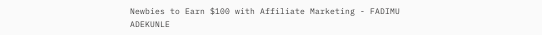Newbies to Earn $100 with Affiliate Marketing - FADIMU ADEKUNLE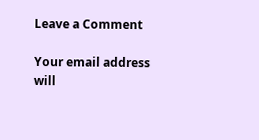Leave a Comment

Your email address will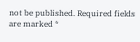not be published. Required fields are marked *